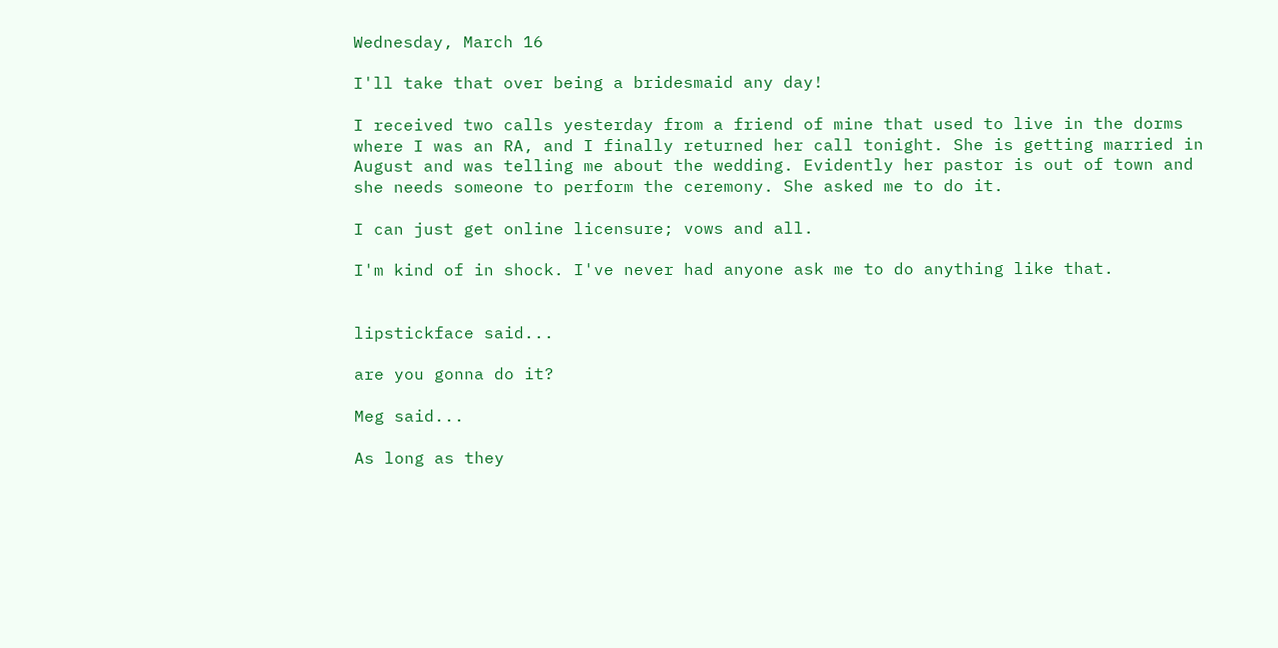Wednesday, March 16

I'll take that over being a bridesmaid any day!

I received two calls yesterday from a friend of mine that used to live in the dorms where I was an RA, and I finally returned her call tonight. She is getting married in August and was telling me about the wedding. Evidently her pastor is out of town and she needs someone to perform the ceremony. She asked me to do it.

I can just get online licensure; vows and all.

I'm kind of in shock. I've never had anyone ask me to do anything like that.


lipstickface said...

are you gonna do it?

Meg said...

As long as they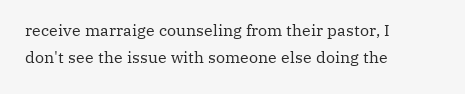receive marraige counseling from their pastor, I don't see the issue with someone else doing the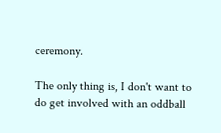ceremony.

The only thing is, I don't want to do get involved with an oddball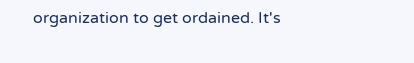organization to get ordained. It's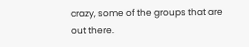crazy, some of the groups that are out there.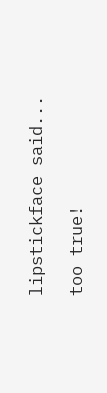lipstickface said...

too true!